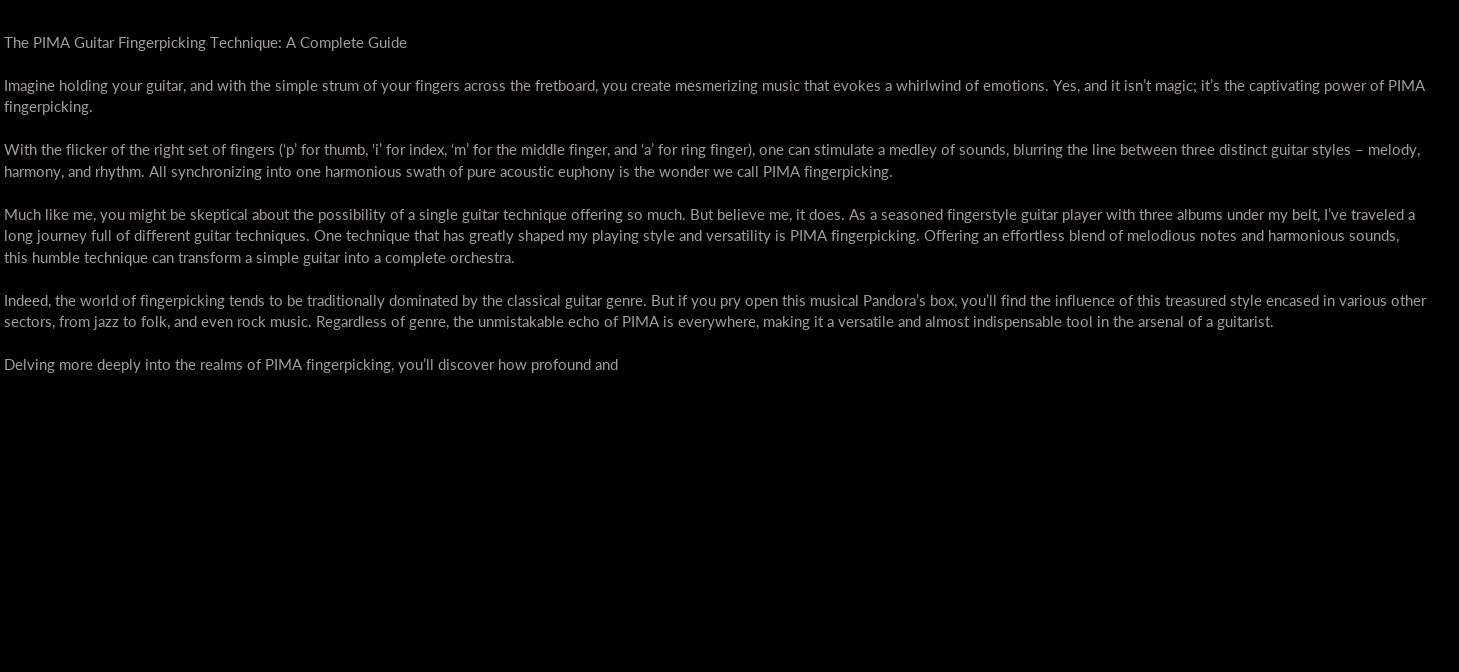The PIMA Guitar Fingerpicking Technique: A Complete Guide

Imagine holding your guitar, and with the simple strum of your fingers across the fretboard, you create mesmerizing music that evokes a whirlwind of emotions. Yes, and it isn’t magic; it’s the captivating power of PIMA fingerpicking.

With the flicker of the right set of fingers (‘p’ for thumb, ‘i’ for index, ‘m’ for the middle finger, and ‘a’ for ring finger), one can stimulate a medley of sounds, blurring the line between three distinct guitar styles – melody, harmony, and rhythm. All synchronizing into one harmonious swath of pure acoustic euphony is the wonder we call PIMA fingerpicking.

Much like me, you might be skeptical about the possibility of a single guitar technique offering so much. But believe me, it does. As a seasoned fingerstyle guitar player with three albums under my belt, I’ve traveled a long journey full of different guitar techniques. One technique that has greatly shaped my playing style and versatility is PIMA fingerpicking. Offering an effortless blend of melodious notes and harmonious sounds, this humble technique can transform a simple guitar into a complete orchestra.

Indeed, the world of fingerpicking tends to be traditionally dominated by the classical guitar genre. But if you pry open this musical Pandora’s box, you’ll find the influence of this treasured style encased in various other sectors, from jazz to folk, and even rock music. Regardless of genre, the unmistakable echo of PIMA is everywhere, making it a versatile and almost indispensable tool in the arsenal of a guitarist.

Delving more deeply into the realms of PIMA fingerpicking, you’ll discover how profound and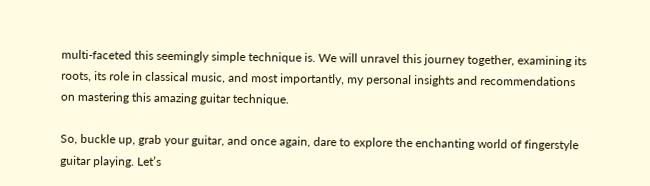multi-faceted this seemingly simple technique is. We will unravel this journey together, examining its roots, its role in classical music, and most importantly, my personal insights and recommendations on mastering this amazing guitar technique.

So, buckle up, grab your guitar, and once again, dare to explore the enchanting world of fingerstyle guitar playing. Let’s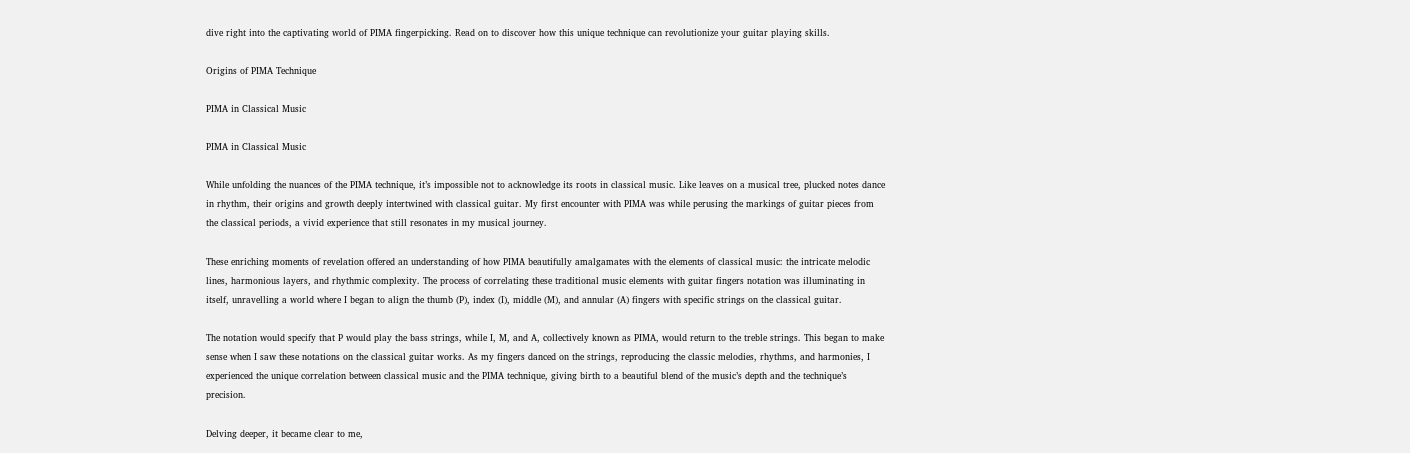dive right into the captivating world of PIMA fingerpicking. Read on to discover how this unique technique can revolutionize your guitar playing skills.

Origins of PIMA Technique

PIMA in Classical Music

PIMA in Classical Music

While unfolding the nuances of the PIMA technique, it’s impossible not to acknowledge its roots in classical music. Like leaves on a musical tree, plucked notes dance in rhythm, their origins and growth deeply intertwined with classical guitar. My first encounter with PIMA was while perusing the markings of guitar pieces from the classical periods, a vivid experience that still resonates in my musical journey.

These enriching moments of revelation offered an understanding of how PIMA beautifully amalgamates with the elements of classical music: the intricate melodic lines, harmonious layers, and rhythmic complexity. The process of correlating these traditional music elements with guitar fingers notation was illuminating in itself, unravelling a world where I began to align the thumb (P), index (I), middle (M), and annular (A) fingers with specific strings on the classical guitar.

The notation would specify that P would play the bass strings, while I, M, and A, collectively known as PIMA, would return to the treble strings. This began to make sense when I saw these notations on the classical guitar works. As my fingers danced on the strings, reproducing the classic melodies, rhythms, and harmonies, I experienced the unique correlation between classical music and the PIMA technique, giving birth to a beautiful blend of the music’s depth and the technique’s precision.

Delving deeper, it became clear to me,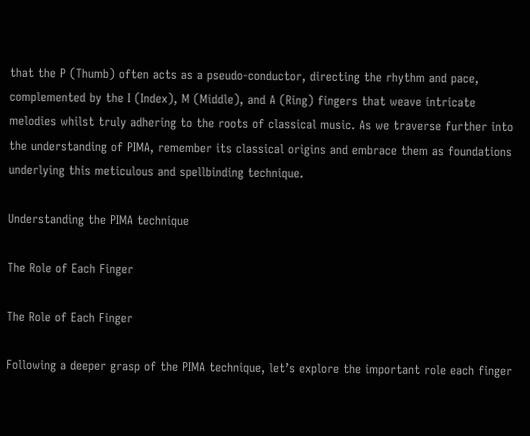that the P (Thumb) often acts as a pseudo-conductor, directing the rhythm and pace, complemented by the I (Index), M (Middle), and A (Ring) fingers that weave intricate melodies whilst truly adhering to the roots of classical music. As we traverse further into the understanding of PIMA, remember its classical origins and embrace them as foundations underlying this meticulous and spellbinding technique.

Understanding the PIMA technique

The Role of Each Finger

The Role of Each Finger

Following a deeper grasp of the PIMA technique, let’s explore the important role each finger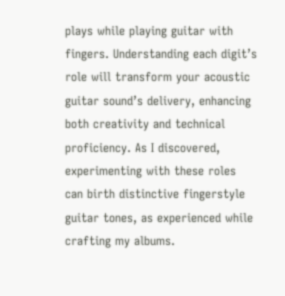plays while playing guitar with fingers. Understanding each digit’s role will transform your acoustic guitar sound’s delivery, enhancing both creativity and technical proficiency. As I discovered, experimenting with these roles can birth distinctive fingerstyle guitar tones, as experienced while crafting my albums.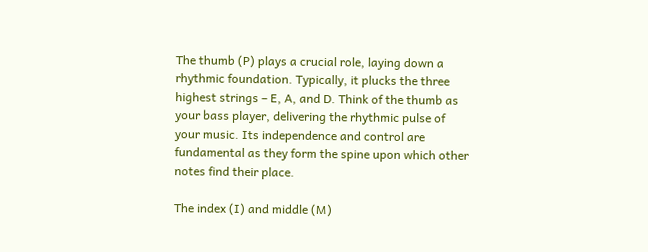The thumb (P) plays a crucial role, laying down a rhythmic foundation. Typically, it plucks the three highest strings – E, A, and D. Think of the thumb as your bass player, delivering the rhythmic pulse of your music. Its independence and control are fundamental as they form the spine upon which other notes find their place.

The index (I) and middle (M)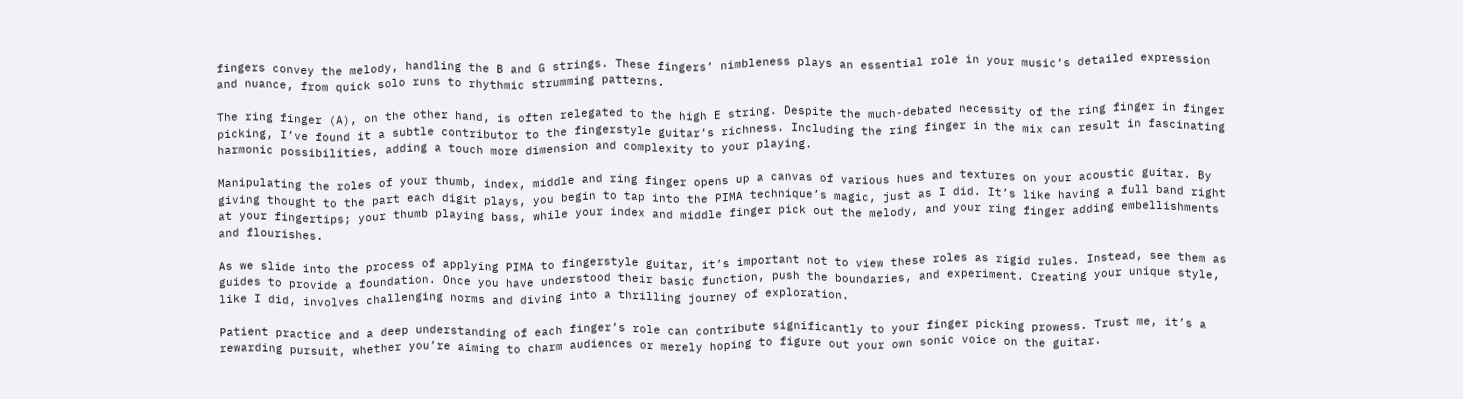fingers convey the melody, handling the B and G strings. These fingers’ nimbleness plays an essential role in your music’s detailed expression and nuance, from quick solo runs to rhythmic strumming patterns.

The ring finger (A), on the other hand, is often relegated to the high E string. Despite the much-debated necessity of the ring finger in finger picking, I’ve found it a subtle contributor to the fingerstyle guitar’s richness. Including the ring finger in the mix can result in fascinating harmonic possibilities, adding a touch more dimension and complexity to your playing.

Manipulating the roles of your thumb, index, middle and ring finger opens up a canvas of various hues and textures on your acoustic guitar. By giving thought to the part each digit plays, you begin to tap into the PIMA technique’s magic, just as I did. It’s like having a full band right at your fingertips; your thumb playing bass, while your index and middle finger pick out the melody, and your ring finger adding embellishments and flourishes.

As we slide into the process of applying PIMA to fingerstyle guitar, it’s important not to view these roles as rigid rules. Instead, see them as guides to provide a foundation. Once you have understood their basic function, push the boundaries, and experiment. Creating your unique style, like I did, involves challenging norms and diving into a thrilling journey of exploration.

Patient practice and a deep understanding of each finger’s role can contribute significantly to your finger picking prowess. Trust me, it’s a rewarding pursuit, whether you’re aiming to charm audiences or merely hoping to figure out your own sonic voice on the guitar.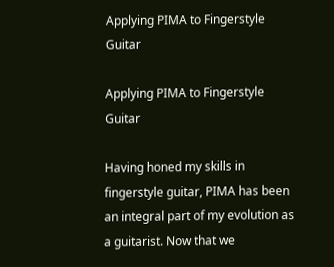Applying PIMA to Fingerstyle Guitar

Applying PIMA to Fingerstyle Guitar

Having honed my skills in fingerstyle guitar, PIMA has been an integral part of my evolution as a guitarist. Now that we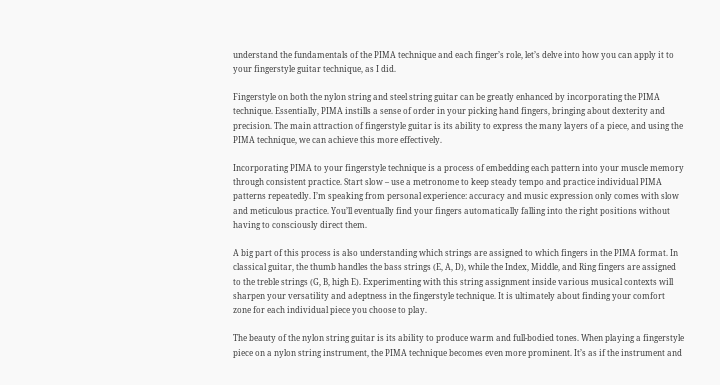understand the fundamentals of the PIMA technique and each finger’s role, let’s delve into how you can apply it to your fingerstyle guitar technique, as I did.

Fingerstyle on both the nylon string and steel string guitar can be greatly enhanced by incorporating the PIMA technique. Essentially, PIMA instills a sense of order in your picking hand fingers, bringing about dexterity and precision. The main attraction of fingerstyle guitar is its ability to express the many layers of a piece, and using the PIMA technique, we can achieve this more effectively.

Incorporating PIMA to your fingerstyle technique is a process of embedding each pattern into your muscle memory through consistent practice. Start slow – use a metronome to keep steady tempo and practice individual PIMA patterns repeatedly. I’m speaking from personal experience: accuracy and music expression only comes with slow and meticulous practice. You’ll eventually find your fingers automatically falling into the right positions without having to consciously direct them.

A big part of this process is also understanding which strings are assigned to which fingers in the PIMA format. In classical guitar, the thumb handles the bass strings (E, A, D), while the Index, Middle, and Ring fingers are assigned to the treble strings (G, B, high E). Experimenting with this string assignment inside various musical contexts will sharpen your versatility and adeptness in the fingerstyle technique. It is ultimately about finding your comfort zone for each individual piece you choose to play.

The beauty of the nylon string guitar is its ability to produce warm and full-bodied tones. When playing a fingerstyle piece on a nylon string instrument, the PIMA technique becomes even more prominent. It’s as if the instrument and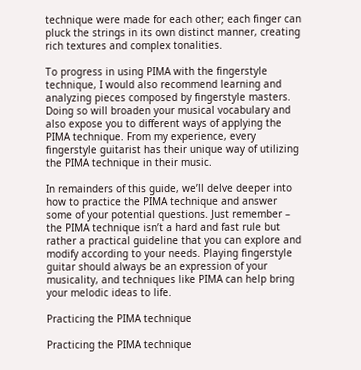technique were made for each other; each finger can pluck the strings in its own distinct manner, creating rich textures and complex tonalities.

To progress in using PIMA with the fingerstyle technique, I would also recommend learning and analyzing pieces composed by fingerstyle masters. Doing so will broaden your musical vocabulary and also expose you to different ways of applying the PIMA technique. From my experience, every fingerstyle guitarist has their unique way of utilizing the PIMA technique in their music.

In remainders of this guide, we’ll delve deeper into how to practice the PIMA technique and answer some of your potential questions. Just remember – the PIMA technique isn’t a hard and fast rule but rather a practical guideline that you can explore and modify according to your needs. Playing fingerstyle guitar should always be an expression of your musicality, and techniques like PIMA can help bring your melodic ideas to life.

Practicing the PIMA technique

Practicing the PIMA technique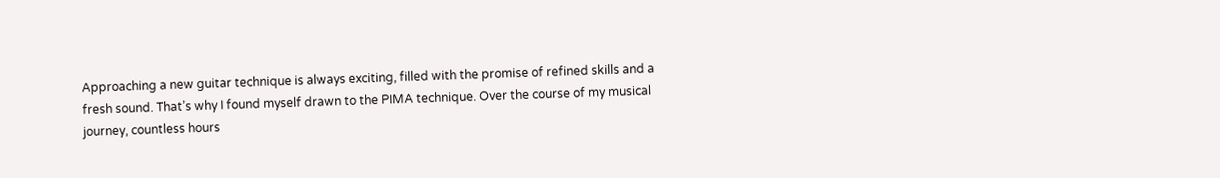Approaching a new guitar technique is always exciting, filled with the promise of refined skills and a fresh sound. That’s why I found myself drawn to the PIMA technique. Over the course of my musical journey, countless hours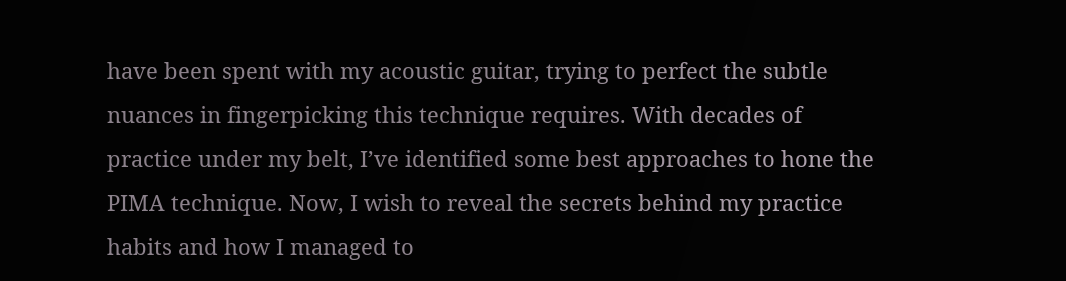have been spent with my acoustic guitar, trying to perfect the subtle nuances in fingerpicking this technique requires. With decades of practice under my belt, I’ve identified some best approaches to hone the PIMA technique. Now, I wish to reveal the secrets behind my practice habits and how I managed to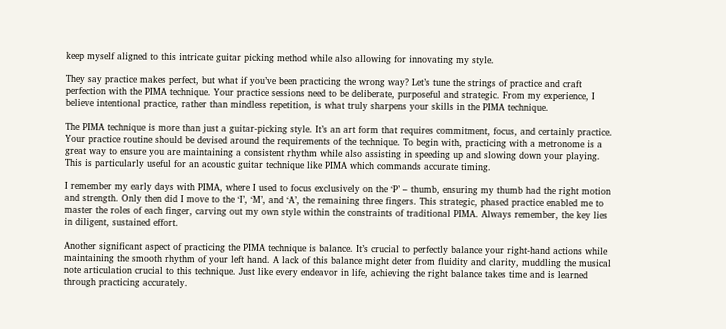keep myself aligned to this intricate guitar picking method while also allowing for innovating my style.

They say practice makes perfect, but what if you’ve been practicing the wrong way? Let’s tune the strings of practice and craft perfection with the PIMA technique. Your practice sessions need to be deliberate, purposeful and strategic. From my experience, I believe intentional practice, rather than mindless repetition, is what truly sharpens your skills in the PIMA technique.

The PIMA technique is more than just a guitar-picking style. It’s an art form that requires commitment, focus, and certainly practice. Your practice routine should be devised around the requirements of the technique. To begin with, practicing with a metronome is a great way to ensure you are maintaining a consistent rhythm while also assisting in speeding up and slowing down your playing. This is particularly useful for an acoustic guitar technique like PIMA which commands accurate timing.

I remember my early days with PIMA, where I used to focus exclusively on the ‘P’ – thumb, ensuring my thumb had the right motion and strength. Only then did I move to the ‘I’, ‘M’, and ‘A’, the remaining three fingers. This strategic, phased practice enabled me to master the roles of each finger, carving out my own style within the constraints of traditional PIMA. Always remember, the key lies in diligent, sustained effort.

Another significant aspect of practicing the PIMA technique is balance. It’s crucial to perfectly balance your right-hand actions while maintaining the smooth rhythm of your left hand. A lack of this balance might deter from fluidity and clarity, muddling the musical note articulation crucial to this technique. Just like every endeavor in life, achieving the right balance takes time and is learned through practicing accurately.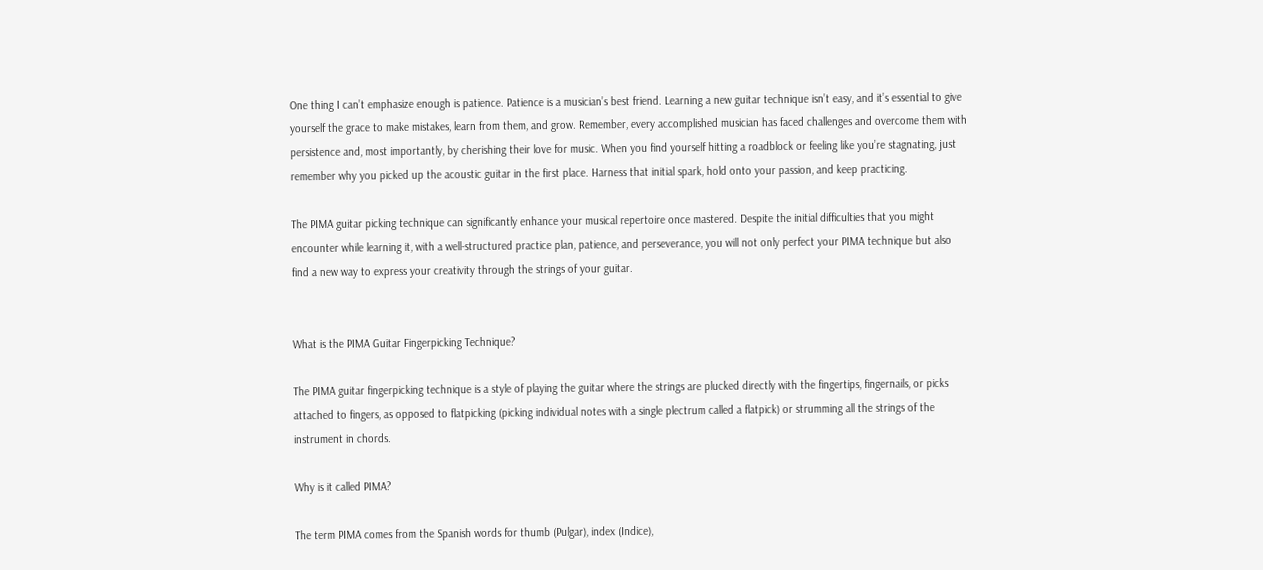One thing I can’t emphasize enough is patience. Patience is a musician’s best friend. Learning a new guitar technique isn’t easy, and it’s essential to give yourself the grace to make mistakes, learn from them, and grow. Remember, every accomplished musician has faced challenges and overcome them with persistence and, most importantly, by cherishing their love for music. When you find yourself hitting a roadblock or feeling like you’re stagnating, just remember why you picked up the acoustic guitar in the first place. Harness that initial spark, hold onto your passion, and keep practicing.

The PIMA guitar picking technique can significantly enhance your musical repertoire once mastered. Despite the initial difficulties that you might encounter while learning it, with a well-structured practice plan, patience, and perseverance, you will not only perfect your PIMA technique but also find a new way to express your creativity through the strings of your guitar.


What is the PIMA Guitar Fingerpicking Technique?

The PIMA guitar fingerpicking technique is a style of playing the guitar where the strings are plucked directly with the fingertips, fingernails, or picks attached to fingers, as opposed to flatpicking (picking individual notes with a single plectrum called a flatpick) or strumming all the strings of the instrument in chords.

Why is it called PIMA?

The term PIMA comes from the Spanish words for thumb (Pulgar), index (Indice),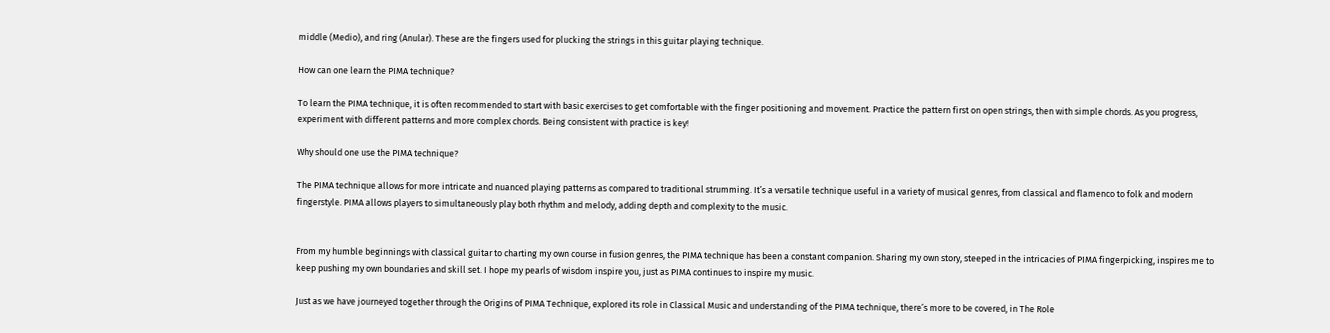middle (Medio), and ring (Anular). These are the fingers used for plucking the strings in this guitar playing technique.

How can one learn the PIMA technique?

To learn the PIMA technique, it is often recommended to start with basic exercises to get comfortable with the finger positioning and movement. Practice the pattern first on open strings, then with simple chords. As you progress, experiment with different patterns and more complex chords. Being consistent with practice is key!

Why should one use the PIMA technique?

The PIMA technique allows for more intricate and nuanced playing patterns as compared to traditional strumming. It’s a versatile technique useful in a variety of musical genres, from classical and flamenco to folk and modern fingerstyle. PIMA allows players to simultaneously play both rhythm and melody, adding depth and complexity to the music.


From my humble beginnings with classical guitar to charting my own course in fusion genres, the PIMA technique has been a constant companion. Sharing my own story, steeped in the intricacies of PIMA fingerpicking, inspires me to keep pushing my own boundaries and skill set. I hope my pearls of wisdom inspire you, just as PIMA continues to inspire my music.

Just as we have journeyed together through the Origins of PIMA Technique, explored its role in Classical Music and understanding of the PIMA technique, there’s more to be covered, in The Role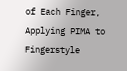of Each Finger, Applying PIMA to Fingerstyle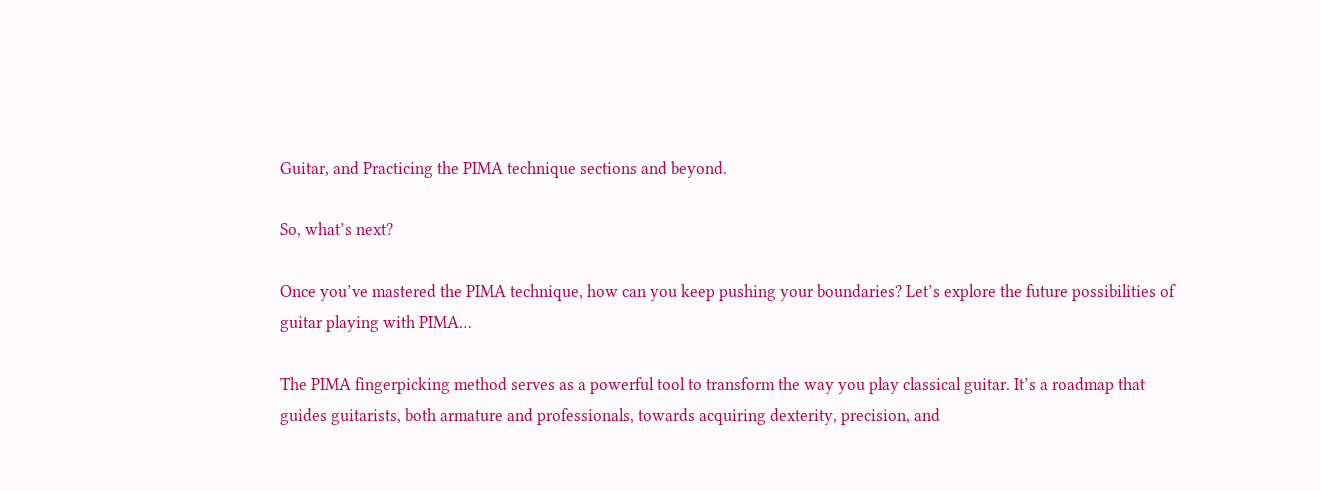Guitar, and Practicing the PIMA technique sections and beyond.

So, what’s next?

Once you’ve mastered the PIMA technique, how can you keep pushing your boundaries? Let’s explore the future possibilities of guitar playing with PIMA…

The PIMA fingerpicking method serves as a powerful tool to transform the way you play classical guitar. It’s a roadmap that guides guitarists, both armature and professionals, towards acquiring dexterity, precision, and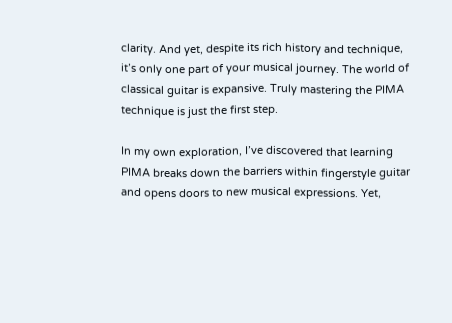clarity. And yet, despite its rich history and technique, it’s only one part of your musical journey. The world of classical guitar is expansive. Truly mastering the PIMA technique is just the first step.

In my own exploration, I’ve discovered that learning PIMA breaks down the barriers within fingerstyle guitar and opens doors to new musical expressions. Yet,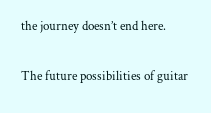the journey doesn’t end here.

The future possibilities of guitar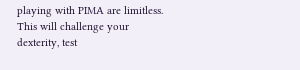playing with PIMA are limitless. This will challenge your dexterity, test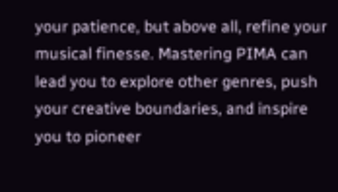your patience, but above all, refine your musical finesse. Mastering PIMA can lead you to explore other genres, push your creative boundaries, and inspire you to pioneer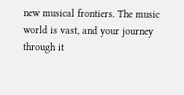new musical frontiers. The music world is vast, and your journey through it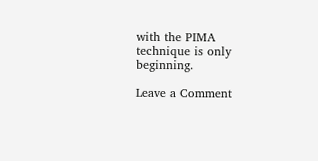with the PIMA technique is only beginning.

Leave a Comment